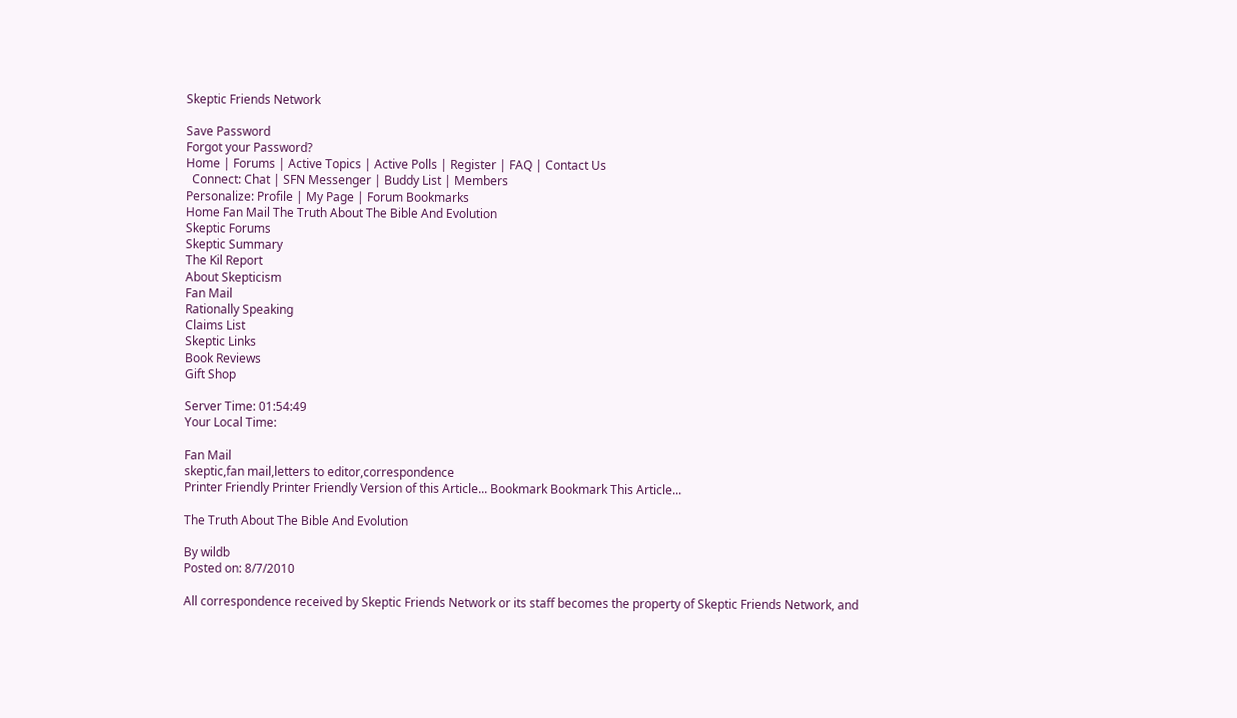Skeptic Friends Network

Save Password
Forgot your Password?
Home | Forums | Active Topics | Active Polls | Register | FAQ | Contact Us
  Connect: Chat | SFN Messenger | Buddy List | Members
Personalize: Profile | My Page | Forum Bookmarks
Home Fan Mail The Truth About The Bible And Evolution
Skeptic Forums
Skeptic Summary
The Kil Report
About Skepticism
Fan Mail
Rationally Speaking
Claims List
Skeptic Links
Book Reviews
Gift Shop

Server Time: 01:54:49
Your Local Time:

Fan Mail
skeptic,fan mail,letters to editor,correspondence
Printer Friendly Printer Friendly Version of this Article... Bookmark Bookmark This Article...

The Truth About The Bible And Evolution

By wildb
Posted on: 8/7/2010

All correspondence received by Skeptic Friends Network or its staff becomes the property of Skeptic Friends Network, and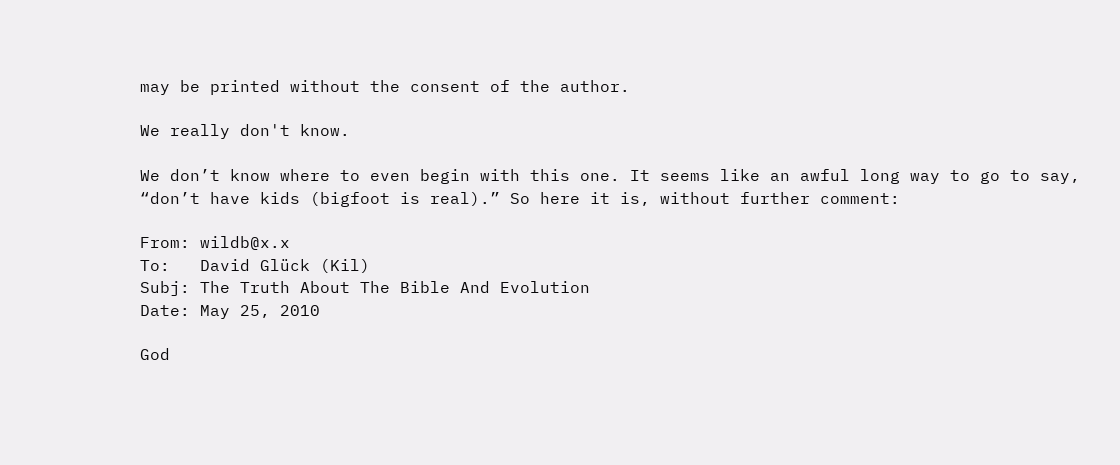may be printed without the consent of the author.

We really don't know.

We don’t know where to even begin with this one. It seems like an awful long way to go to say, “don’t have kids (bigfoot is real).” So here it is, without further comment:

From: wildb@x.x
To:   David Glück (Kil)
Subj: The Truth About The Bible And Evolution
Date: May 25, 2010

God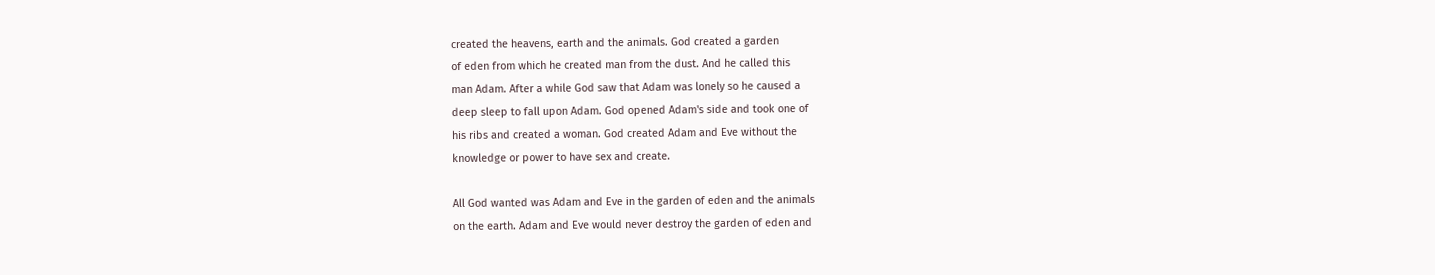created the heavens, earth and the animals. God created a garden
of eden from which he created man from the dust. And he called this
man Adam. After a while God saw that Adam was lonely so he caused a
deep sleep to fall upon Adam. God opened Adam's side and took one of
his ribs and created a woman. God created Adam and Eve without the
knowledge or power to have sex and create.

All God wanted was Adam and Eve in the garden of eden and the animals
on the earth. Adam and Eve would never destroy the garden of eden and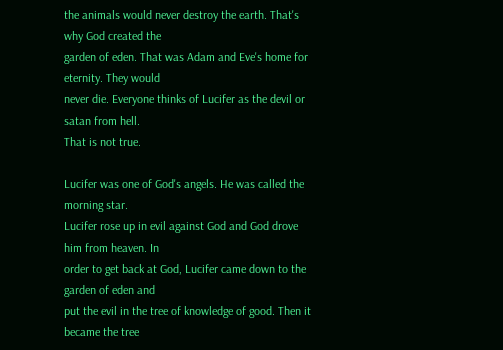the animals would never destroy the earth. That's why God created the
garden of eden. That was Adam and Eve's home for eternity. They would
never die. Everyone thinks of Lucifer as the devil or satan from hell.
That is not true.

Lucifer was one of God's angels. He was called the morning star.
Lucifer rose up in evil against God and God drove him from heaven. In
order to get back at God, Lucifer came down to the garden of eden and
put the evil in the tree of knowledge of good. Then it became the tree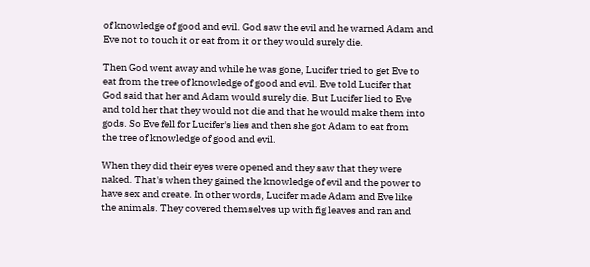of knowledge of good and evil. God saw the evil and he warned Adam and
Eve not to touch it or eat from it or they would surely die.

Then God went away and while he was gone, Lucifer tried to get Eve to
eat from the tree of knowledge of good and evil. Eve told Lucifer that
God said that her and Adam would surely die. But Lucifer lied to Eve
and told her that they would not die and that he would make them into
gods. So Eve fell for Lucifer's lies and then she got Adam to eat from
the tree of knowledge of good and evil.

When they did their eyes were opened and they saw that they were
naked. That's when they gained the knowledge of evil and the power to
have sex and create. In other words, Lucifer made Adam and Eve like
the animals. They covered themselves up with fig leaves and ran and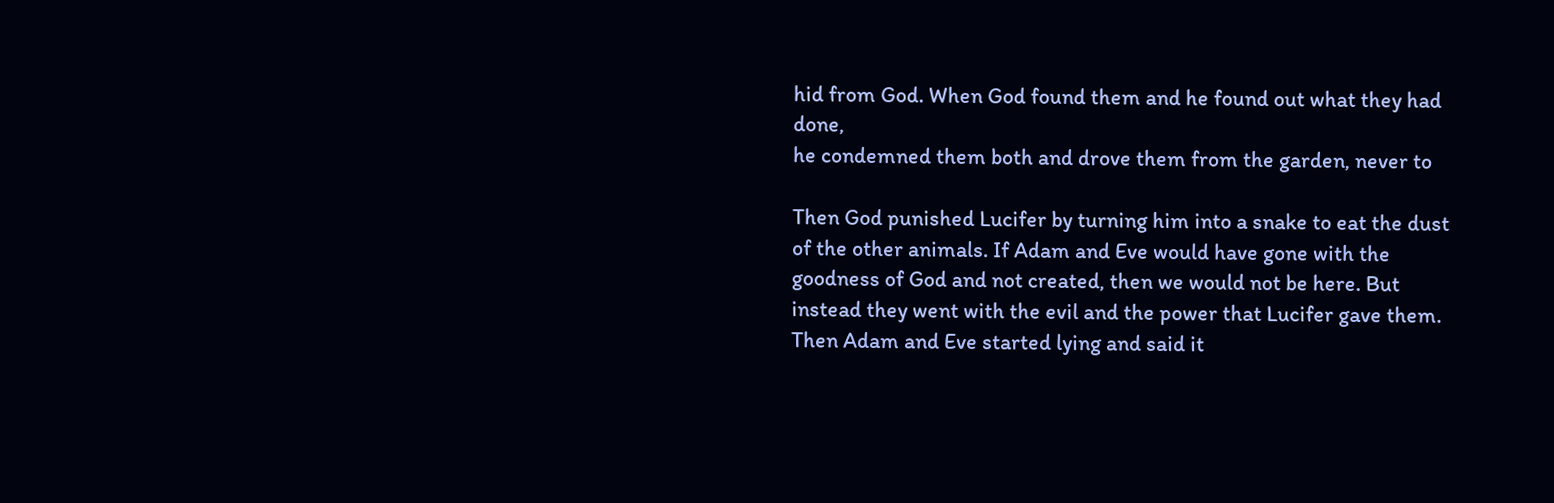hid from God. When God found them and he found out what they had done,
he condemned them both and drove them from the garden, never to

Then God punished Lucifer by turning him into a snake to eat the dust
of the other animals. If Adam and Eve would have gone with the
goodness of God and not created, then we would not be here. But
instead they went with the evil and the power that Lucifer gave them.
Then Adam and Eve started lying and said it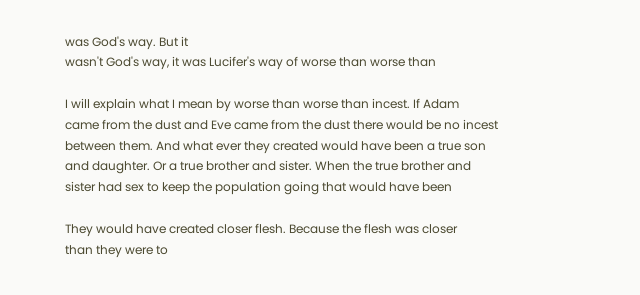was God's way. But it
wasn't God's way, it was Lucifer's way of worse than worse than

I will explain what I mean by worse than worse than incest. If Adam
came from the dust and Eve came from the dust there would be no incest
between them. And what ever they created would have been a true son
and daughter. Or a true brother and sister. When the true brother and
sister had sex to keep the population going that would have been

They would have created closer flesh. Because the flesh was closer
than they were to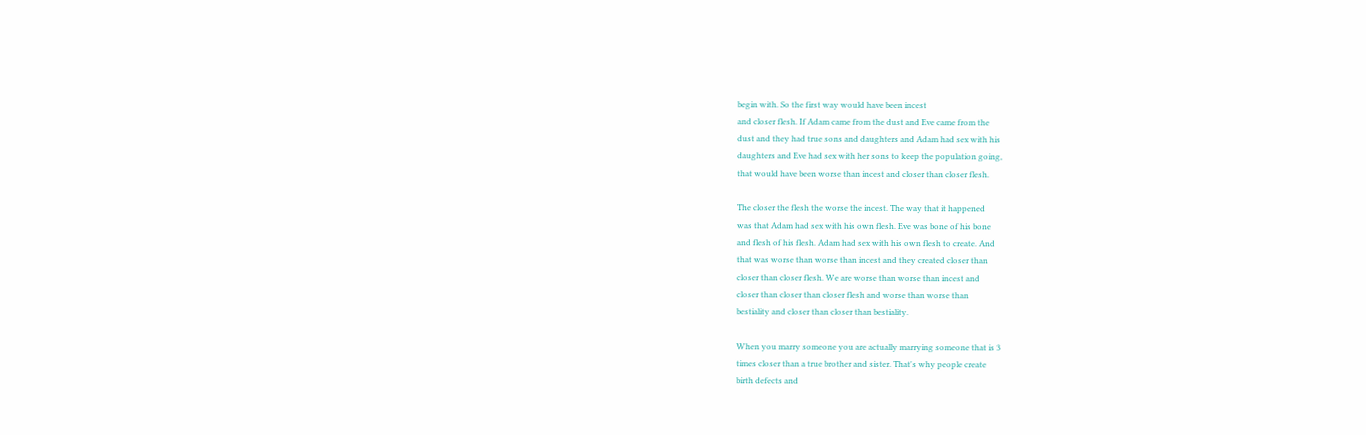begin with. So the first way would have been incest
and closer flesh. If Adam came from the dust and Eve came from the
dust and they had true sons and daughters and Adam had sex with his
daughters and Eve had sex with her sons to keep the population going,
that would have been worse than incest and closer than closer flesh.

The closer the flesh the worse the incest. The way that it happened
was that Adam had sex with his own flesh. Eve was bone of his bone
and flesh of his flesh. Adam had sex with his own flesh to create. And
that was worse than worse than incest and they created closer than
closer than closer flesh. We are worse than worse than incest and
closer than closer than closer flesh and worse than worse than
bestiality and closer than closer than bestiality.

When you marry someone you are actually marrying someone that is 3
times closer than a true brother and sister. That's why people create
birth defects and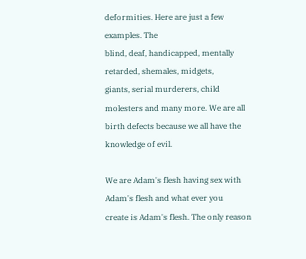deformities. Here are just a few examples. The
blind, deaf, handicapped, mentally retarded, shemales, midgets,
giants, serial murderers, child molesters and many more. We are all
birth defects because we all have the knowledge of evil.

We are Adam's flesh having sex with Adam's flesh and what ever you
create is Adam's flesh. The only reason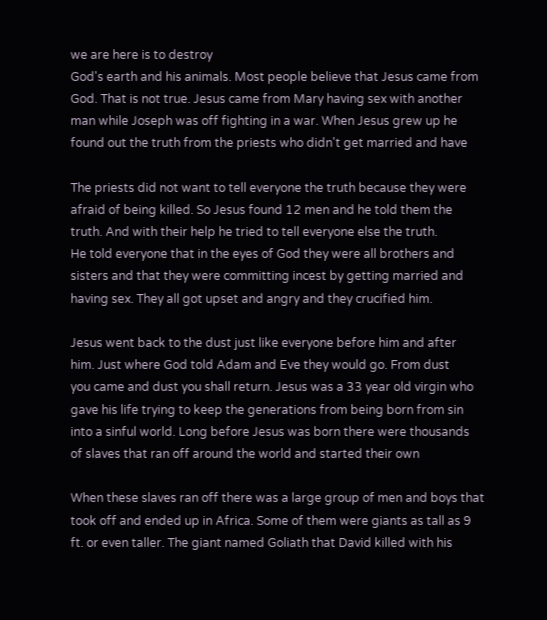we are here is to destroy
God's earth and his animals. Most people believe that Jesus came from
God. That is not true. Jesus came from Mary having sex with another
man while Joseph was off fighting in a war. When Jesus grew up he
found out the truth from the priests who didn't get married and have

The priests did not want to tell everyone the truth because they were
afraid of being killed. So Jesus found 12 men and he told them the
truth. And with their help he tried to tell everyone else the truth.
He told everyone that in the eyes of God they were all brothers and
sisters and that they were committing incest by getting married and
having sex. They all got upset and angry and they crucified him.

Jesus went back to the dust just like everyone before him and after
him. Just where God told Adam and Eve they would go. From dust
you came and dust you shall return. Jesus was a 33 year old virgin who
gave his life trying to keep the generations from being born from sin
into a sinful world. Long before Jesus was born there were thousands
of slaves that ran off around the world and started their own

When these slaves ran off there was a large group of men and boys that
took off and ended up in Africa. Some of them were giants as tall as 9
ft. or even taller. The giant named Goliath that David killed with his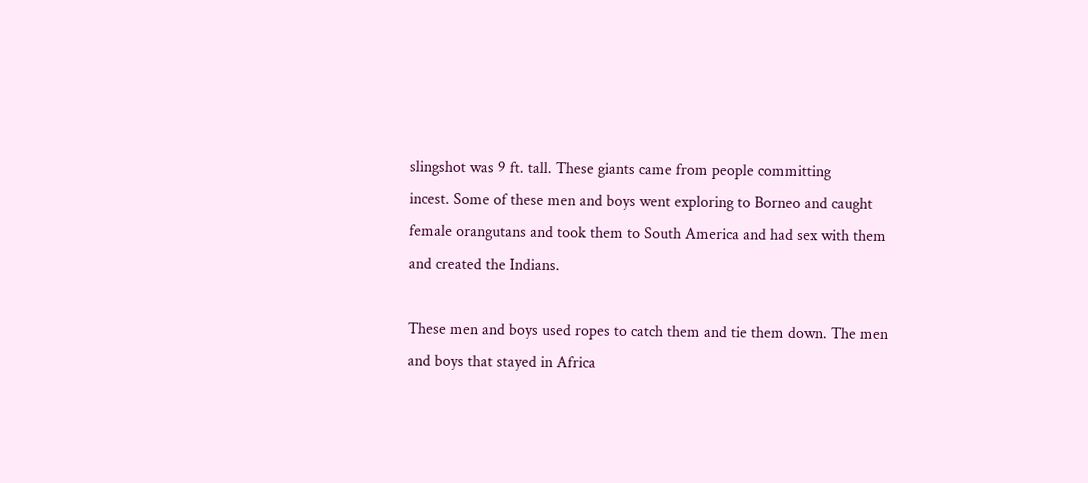slingshot was 9 ft. tall. These giants came from people committing
incest. Some of these men and boys went exploring to Borneo and caught
female orangutans and took them to South America and had sex with them
and created the Indians.

These men and boys used ropes to catch them and tie them down. The men
and boys that stayed in Africa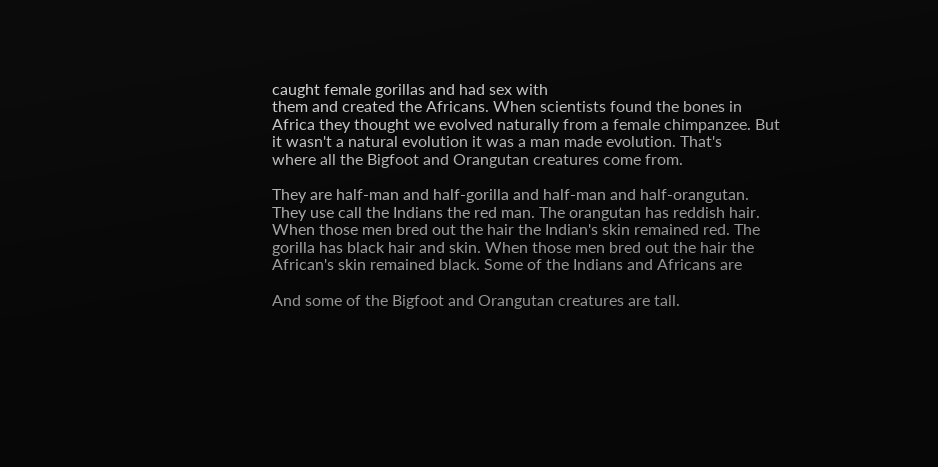caught female gorillas and had sex with
them and created the Africans. When scientists found the bones in
Africa they thought we evolved naturally from a female chimpanzee. But
it wasn't a natural evolution it was a man made evolution. That's
where all the Bigfoot and Orangutan creatures come from.

They are half-man and half-gorilla and half-man and half-orangutan.
They use call the Indians the red man. The orangutan has reddish hair.
When those men bred out the hair the Indian's skin remained red. The
gorilla has black hair and skin. When those men bred out the hair the
African's skin remained black. Some of the Indians and Africans are

And some of the Bigfoot and Orangutan creatures are tall.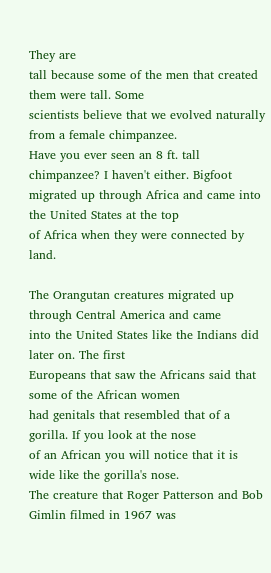They are
tall because some of the men that created them were tall. Some
scientists believe that we evolved naturally from a female chimpanzee.
Have you ever seen an 8 ft. tall chimpanzee? I haven't either. Bigfoot
migrated up through Africa and came into the United States at the top
of Africa when they were connected by land.

The Orangutan creatures migrated up through Central America and came
into the United States like the Indians did later on. The first
Europeans that saw the Africans said that some of the African women
had genitals that resembled that of a gorilla. If you look at the nose
of an African you will notice that it is wide like the gorilla's nose.
The creature that Roger Patterson and Bob Gimlin filmed in 1967 was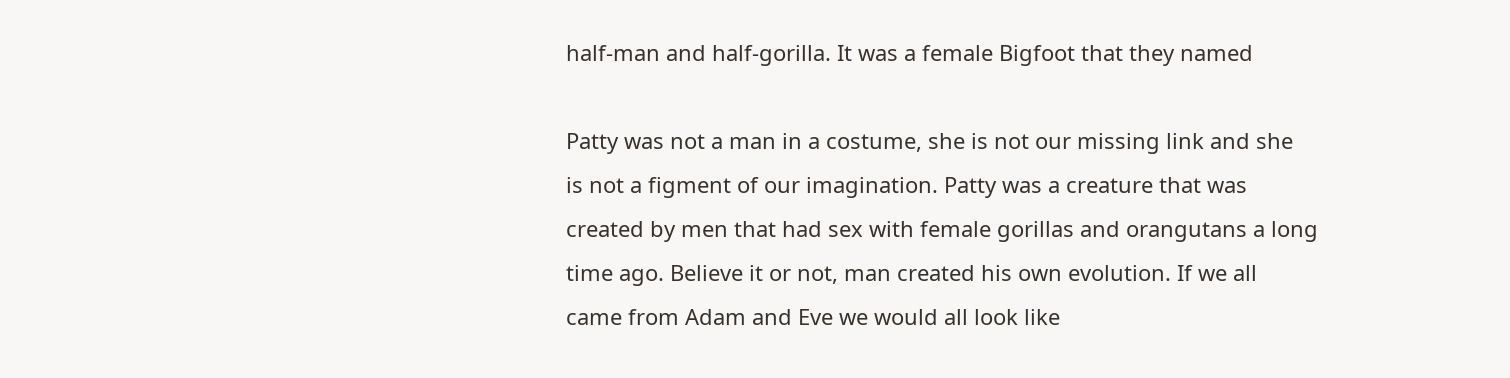half-man and half-gorilla. It was a female Bigfoot that they named

Patty was not a man in a costume, she is not our missing link and she
is not a figment of our imagination. Patty was a creature that was
created by men that had sex with female gorillas and orangutans a long
time ago. Believe it or not, man created his own evolution. If we all
came from Adam and Eve we would all look like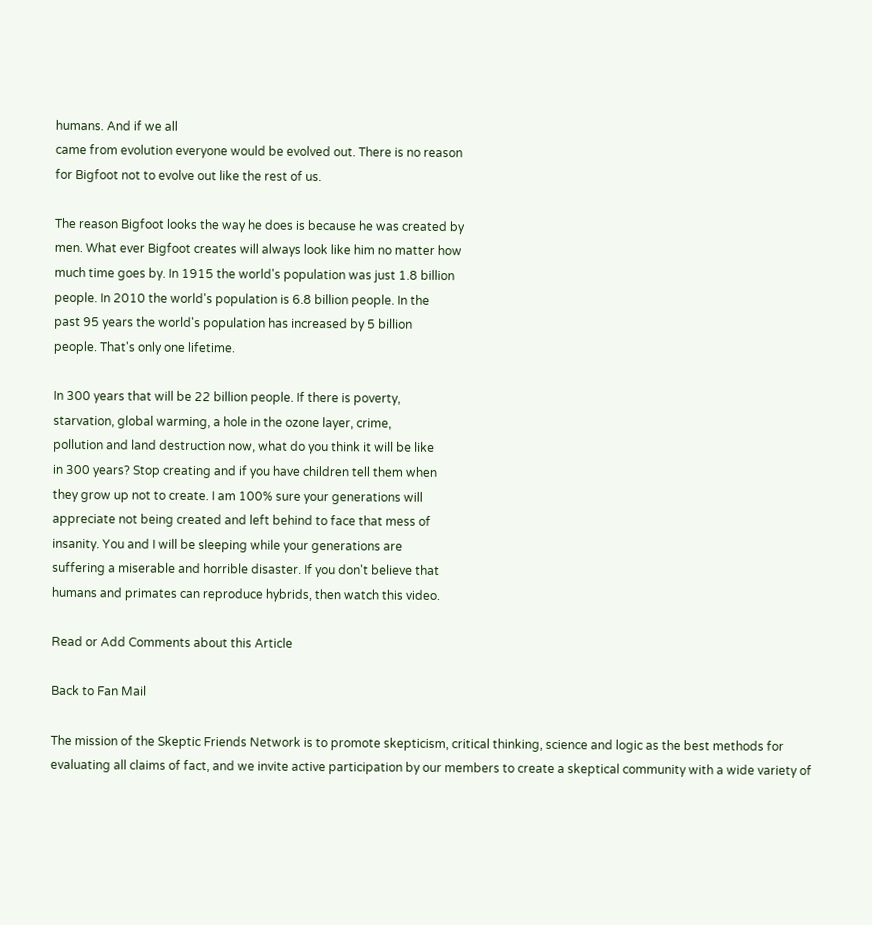humans. And if we all
came from evolution everyone would be evolved out. There is no reason
for Bigfoot not to evolve out like the rest of us.

The reason Bigfoot looks the way he does is because he was created by
men. What ever Bigfoot creates will always look like him no matter how
much time goes by. In 1915 the world's population was just 1.8 billion
people. In 2010 the world's population is 6.8 billion people. In the
past 95 years the world's population has increased by 5 billion
people. That's only one lifetime.

In 300 years that will be 22 billion people. If there is poverty,
starvation, global warming, a hole in the ozone layer, crime,
pollution and land destruction now, what do you think it will be like
in 300 years? Stop creating and if you have children tell them when
they grow up not to create. I am 100% sure your generations will
appreciate not being created and left behind to face that mess of
insanity. You and I will be sleeping while your generations are
suffering a miserable and horrible disaster. If you don't believe that
humans and primates can reproduce hybrids, then watch this video.

Read or Add Comments about this Article

Back to Fan Mail

The mission of the Skeptic Friends Network is to promote skepticism, critical thinking, science and logic as the best methods for evaluating all claims of fact, and we invite active participation by our members to create a skeptical community with a wide variety of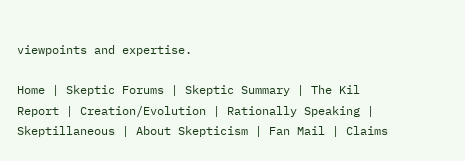viewpoints and expertise.

Home | Skeptic Forums | Skeptic Summary | The Kil Report | Creation/Evolution | Rationally Speaking | Skeptillaneous | About Skepticism | Fan Mail | Claims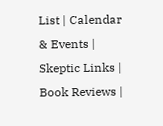List | Calendar & Events | Skeptic Links | Book Reviews |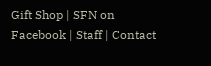Gift Shop | SFN on Facebook | Staff | Contact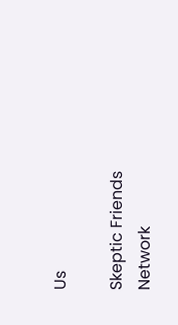Us

Skeptic Friends Network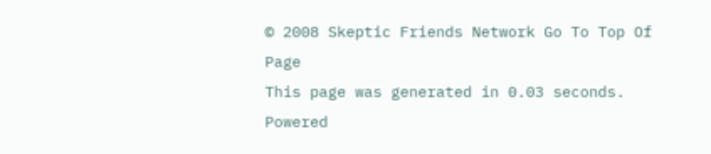© 2008 Skeptic Friends Network Go To Top Of Page
This page was generated in 0.03 seconds.
Powered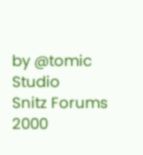by @tomic Studio
Snitz Forums 2000